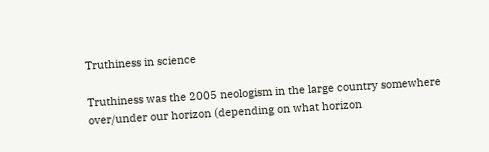Truthiness in science

Truthiness was the 2005 neologism in the large country somewhere over/under our horizon (depending on what horizon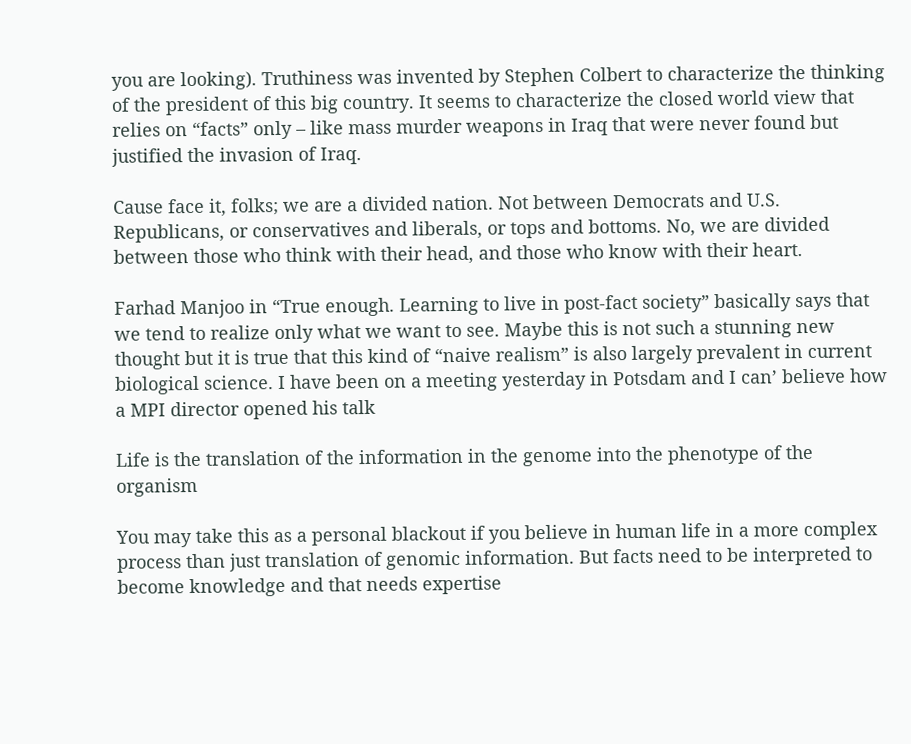you are looking). Truthiness was invented by Stephen Colbert to characterize the thinking of the president of this big country. It seems to characterize the closed world view that relies on “facts” only – like mass murder weapons in Iraq that were never found but justified the invasion of Iraq.

Cause face it, folks; we are a divided nation. Not between Democrats and U.S. Republicans, or conservatives and liberals, or tops and bottoms. No, we are divided between those who think with their head, and those who know with their heart.

Farhad Manjoo in “True enough. Learning to live in post-fact society” basically says that we tend to realize only what we want to see. Maybe this is not such a stunning new thought but it is true that this kind of “naive realism” is also largely prevalent in current biological science. I have been on a meeting yesterday in Potsdam and I can’ believe how a MPI director opened his talk

Life is the translation of the information in the genome into the phenotype of the organism

You may take this as a personal blackout if you believe in human life in a more complex process than just translation of genomic information. But facts need to be interpreted to become knowledge and that needs expertise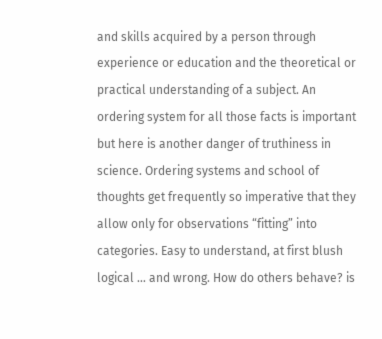and skills acquired by a person through experience or education and the theoretical or practical understanding of a subject. An ordering system for all those facts is important but here is another danger of truthiness in science. Ordering systems and school of thoughts get frequently so imperative that they allow only for observations “fitting” into categories. Easy to understand, at first blush logical … and wrong. How do others behave? is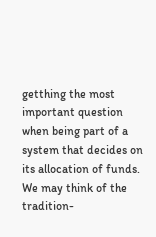getthing the most important question when being part of a system that decides on its allocation of funds. We may think of the tradition-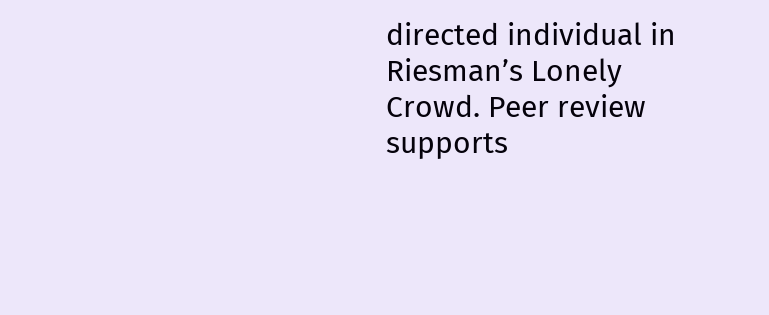directed individual in Riesman’s Lonely Crowd. Peer review supports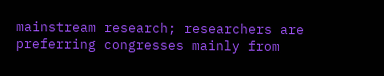mainstream research; researchers are preferring congresses mainly from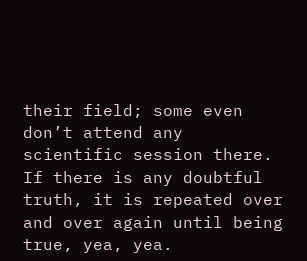their field; some even don’t attend any scientific session there. If there is any doubtful truth, it is repeated over and over again until being true, yea, yea.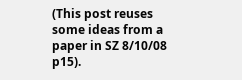(This post reuses some ideas from a paper in SZ 8/10/08 p15).